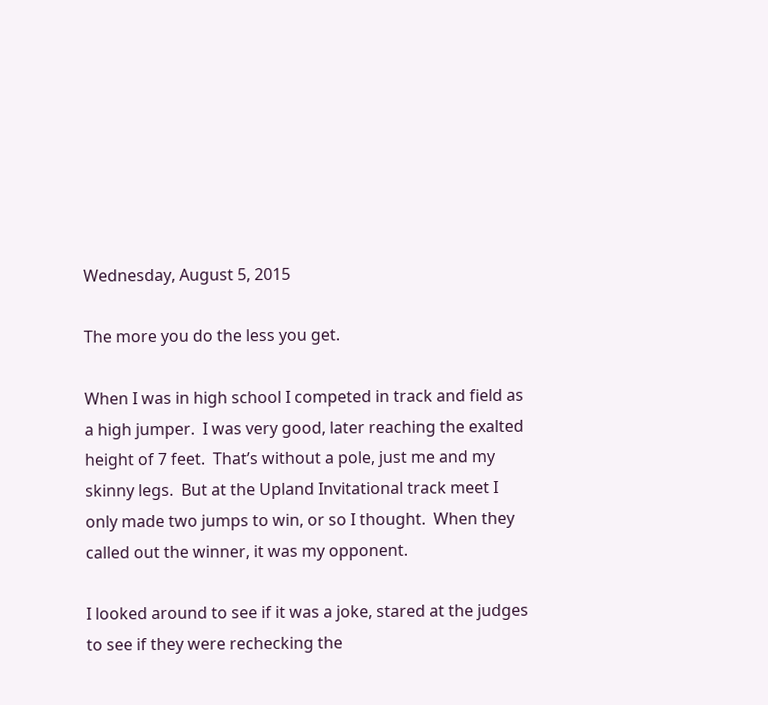Wednesday, August 5, 2015

The more you do the less you get.

When I was in high school I competed in track and field as a high jumper.  I was very good, later reaching the exalted height of 7 feet.  That’s without a pole, just me and my skinny legs.  But at the Upland Invitational track meet I only made two jumps to win, or so I thought.  When they called out the winner, it was my opponent.

I looked around to see if it was a joke, stared at the judges to see if they were rechecking the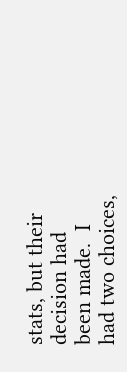stats, but their decision had been made.  I had two choices,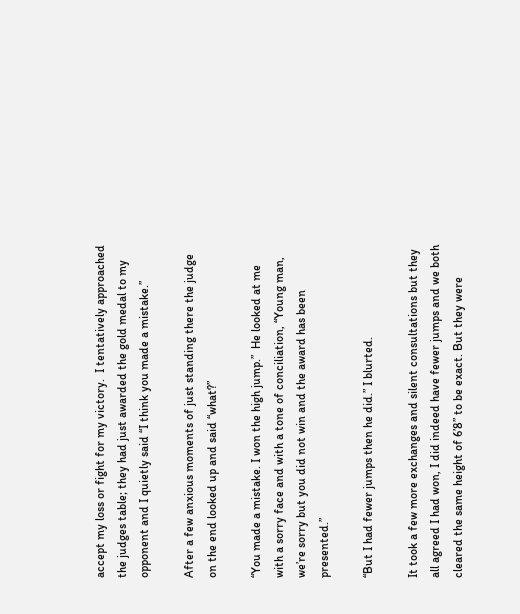accept my loss or fight for my victory.  I tentatively approached the judges table; they had just awarded the gold medal to my opponent and I quietly said “I think you made a mistake.”

After a few anxious moments of just standing there the judge on the end looked up and said “what?”

“You made a mistake. I won the high jump.”  He looked at me with a sorry face and with a tone of conciliation, “Young man, we’re sorry but you did not win and the award has been presented.”

“But I had fewer jumps then he did.” I blurted.

It took a few more exchanges and silent consultations but they all agreed I had won, I did indeed have fewer jumps and we both cleared the same height of 6’8” to be exact. But they were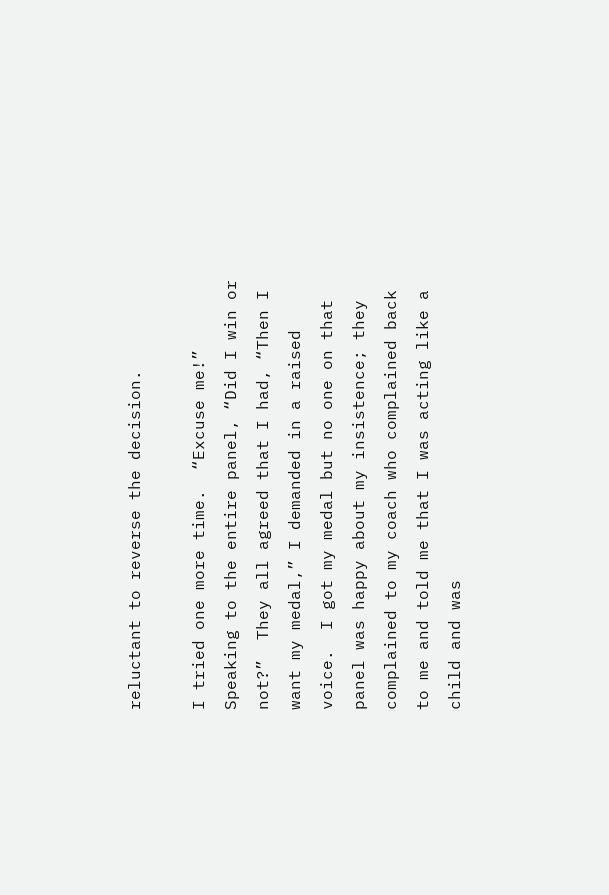reluctant to reverse the decision.

I tried one more time.  “Excuse me!” Speaking to the entire panel, “Did I win or not?”  They all agreed that I had, “Then I want my medal,” I demanded in a raised voice.  I got my medal but no one on that panel was happy about my insistence; they complained to my coach who complained back to me and told me that I was acting like a child and was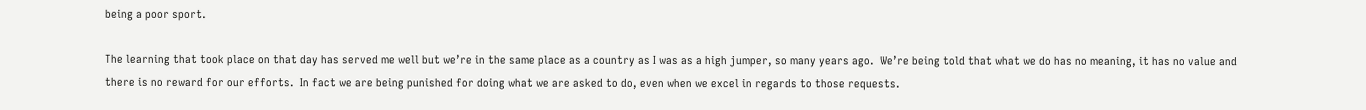being a poor sport.

The learning that took place on that day has served me well but we’re in the same place as a country as I was as a high jumper, so many years ago.  We’re being told that what we do has no meaning, it has no value and there is no reward for our efforts.  In fact we are being punished for doing what we are asked to do, even when we excel in regards to those requests.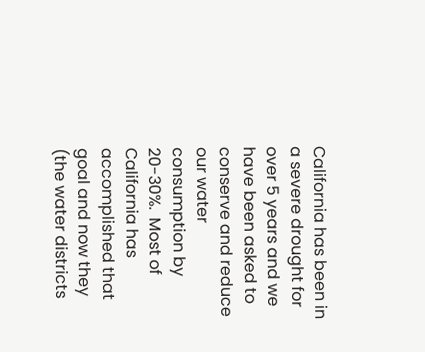California has been in a severe drought for over 5 years and we have been asked to conserve and reduce our water consumption by 20-30%.  Most of California has accomplished that goal and now they (the water districts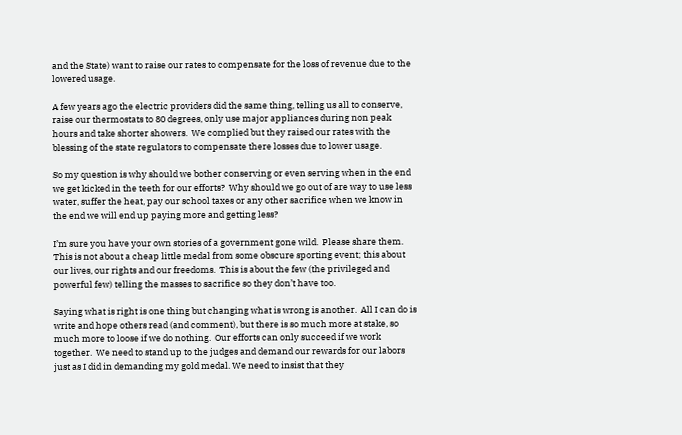and the State) want to raise our rates to compensate for the loss of revenue due to the lowered usage.

A few years ago the electric providers did the same thing, telling us all to conserve, raise our thermostats to 80 degrees, only use major appliances during non peak hours and take shorter showers.  We complied but they raised our rates with the blessing of the state regulators to compensate there losses due to lower usage.

So my question is why should we bother conserving or even serving when in the end we get kicked in the teeth for our efforts?  Why should we go out of are way to use less water, suffer the heat, pay our school taxes or any other sacrifice when we know in the end we will end up paying more and getting less?

I’m sure you have your own stories of a government gone wild.  Please share them.  This is not about a cheap little medal from some obscure sporting event; this about our lives, our rights and our freedoms.  This is about the few (the privileged and powerful few) telling the masses to sacrifice so they don’t have too.

Saying what is right is one thing but changing what is wrong is another.  All I can do is write and hope others read (and comment), but there is so much more at stake, so much more to loose if we do nothing.  Our efforts can only succeed if we work together.  We need to stand up to the judges and demand our rewards for our labors just as I did in demanding my gold medal. We need to insist that they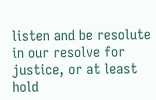listen and be resolute in our resolve for justice, or at least hold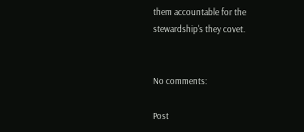them accountable for the stewardship's they covet.


No comments:

Post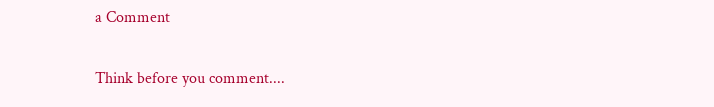a Comment

Think before you comment....